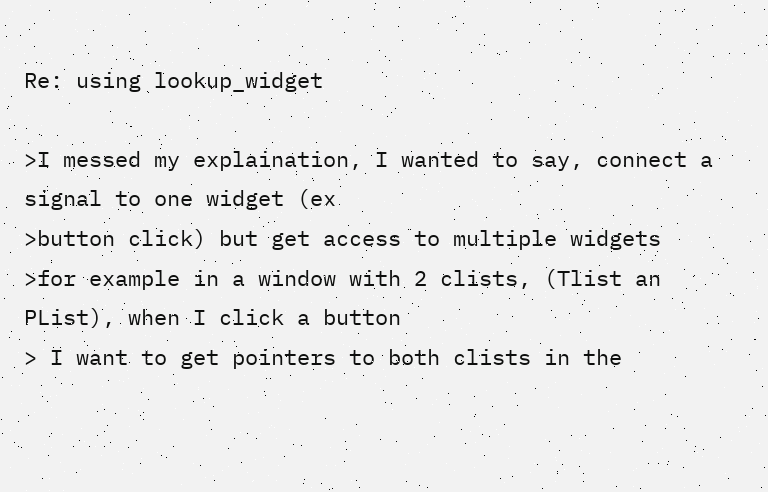Re: using lookup_widget

>I messed my explaination, I wanted to say, connect a signal to one widget (ex
>button click) but get access to multiple widgets
>for example in a window with 2 clists, (Tlist an PList), when I click a button
> I want to get pointers to both clists in the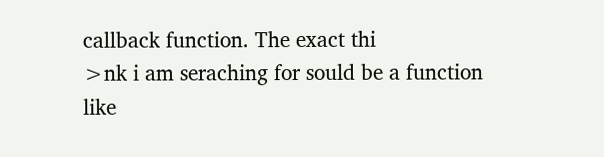callback function. The exact thi
>nk i am seraching for sould be a function like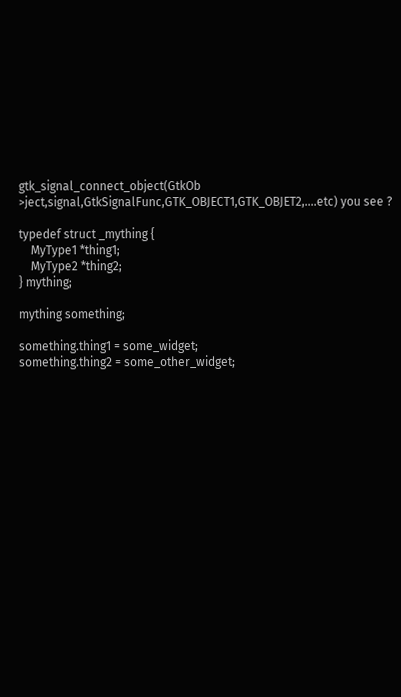gtk_signal_connect_object(GtkOb
>ject,signal,GtkSignalFunc,GTK_OBJECT1,GTK_OBJET2,....etc) you see ?

typedef struct _mything {
    MyType1 *thing1;
    MyType2 *thing2;
} mything;

mything something;

something.thing1 = some_widget;
something.thing2 = some_other_widget;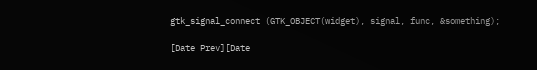gtk_signal_connect (GTK_OBJECT(widget), signal, func, &something);

[Date Prev][Date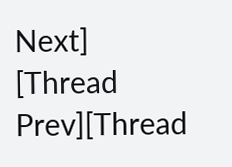Next]   [Thread Prev][Thread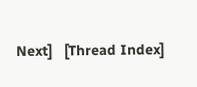Next]   [Thread Index]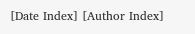[Date Index] [Author Index]